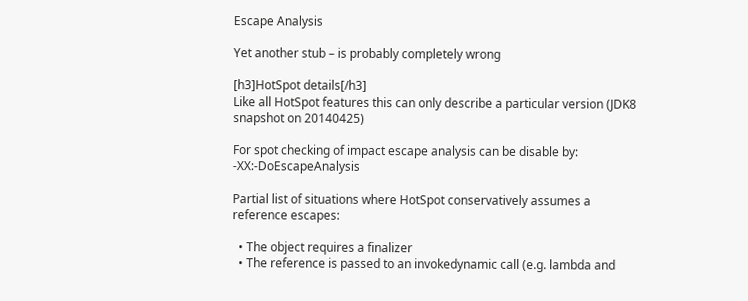Escape Analysis

Yet another stub – is probably completely wrong

[h3]HotSpot details[/h3]
Like all HotSpot features this can only describe a particular version (JDK8 snapshot on 20140425)

For spot checking of impact escape analysis can be disable by: -XX:-DoEscapeAnalysis

Partial list of situations where HotSpot conservatively assumes a reference escapes:

  • The object requires a finalizer
  • The reference is passed to an invokedynamic call (e.g. lambda and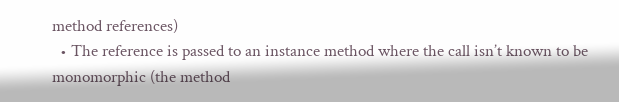method references)
  • The reference is passed to an instance method where the call isn’t known to be monomorphic (the method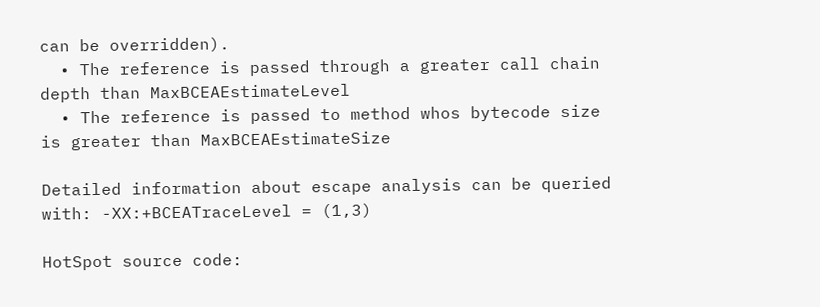can be overridden).
  • The reference is passed through a greater call chain depth than MaxBCEAEstimateLevel
  • The reference is passed to method whos bytecode size is greater than MaxBCEAEstimateSize

Detailed information about escape analysis can be queried with: -XX:+BCEATraceLevel = (1,3)

HotSpot source code: